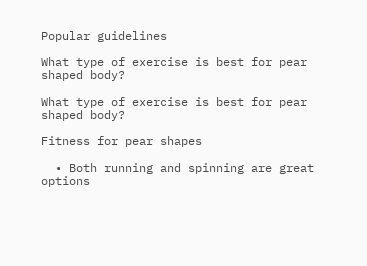Popular guidelines

What type of exercise is best for pear shaped body?

What type of exercise is best for pear shaped body?

Fitness for pear shapes

  • Both running and spinning are great options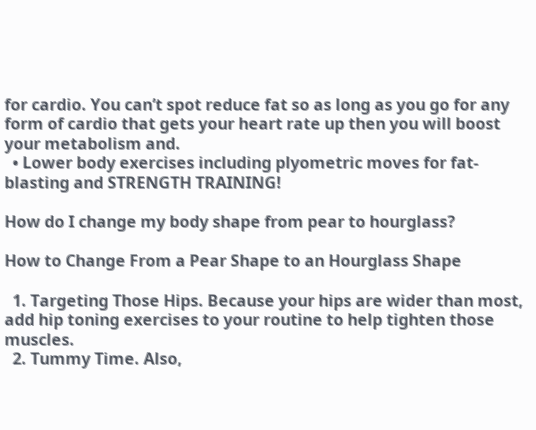for cardio. You can’t spot reduce fat so as long as you go for any form of cardio that gets your heart rate up then you will boost your metabolism and.
  • Lower body exercises including plyometric moves for fat-blasting and STRENGTH TRAINING!

How do I change my body shape from pear to hourglass?

How to Change From a Pear Shape to an Hourglass Shape

  1. Targeting Those Hips. Because your hips are wider than most, add hip toning exercises to your routine to help tighten those muscles.
  2. Tummy Time. Also,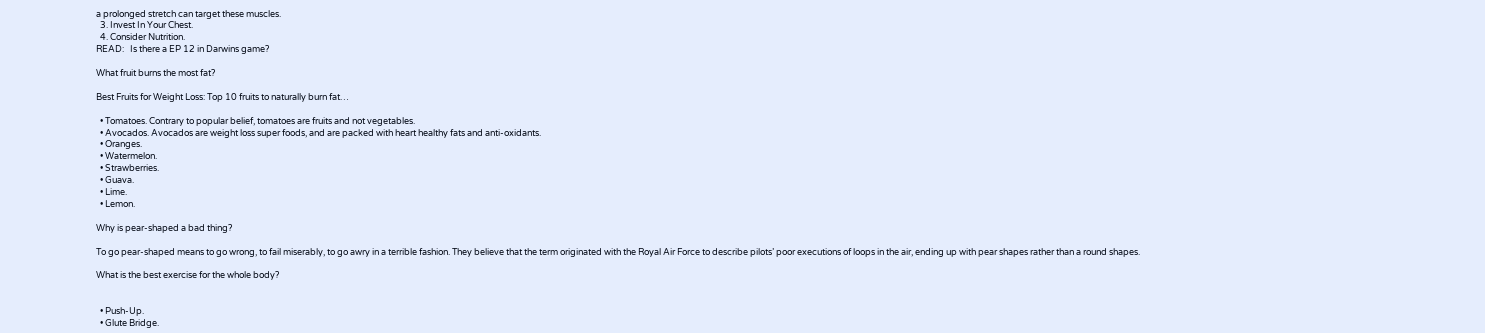a prolonged stretch can target these muscles.
  3. Invest In Your Chest.
  4. Consider Nutrition.
READ:   Is there a EP 12 in Darwins game?

What fruit burns the most fat?

Best Fruits for Weight Loss: Top 10 fruits to naturally burn fat…

  • Tomatoes. Contrary to popular belief, tomatoes are fruits and not vegetables.
  • Avocados. Avocados are weight loss super foods, and are packed with heart healthy fats and anti-oxidants.
  • Oranges.
  • Watermelon.
  • Strawberries.
  • Guava.
  • Lime.
  • Lemon.

Why is pear-shaped a bad thing?

To go pear-shaped means to go wrong, to fail miserably, to go awry in a terrible fashion. They believe that the term originated with the Royal Air Force to describe pilots’ poor executions of loops in the air, ending up with pear shapes rather than a round shapes.

What is the best exercise for the whole body?


  • Push-Up.
  • Glute Bridge.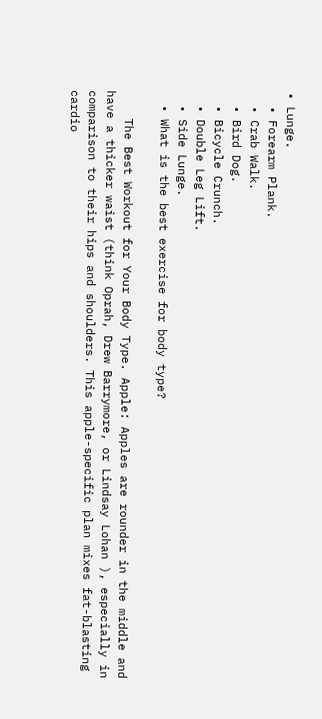• Lunge.
  • Forearm Plank.
  • Crab Walk.
  • Bird Dog.
  • Bicycle Crunch.
  • Double Leg Lift.
  • Side Lunge.
  • What is the best exercise for body type?

    The Best Workout for Your Body Type. Apple: Apples are rounder in the middle and have a thicker waist (think Oprah, Drew Barrymore, or Lindsay Lohan ), especially in comparison to their hips and shoulders. This apple-specific plan mixes fat-blasting cardio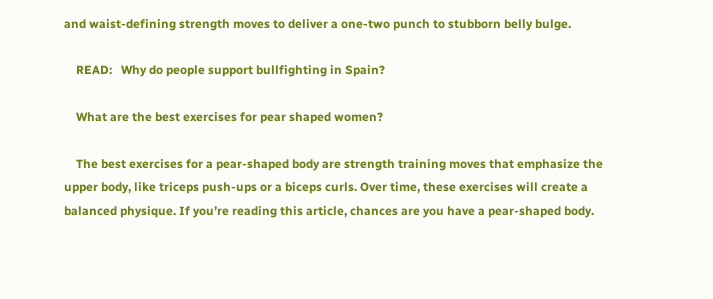and waist-defining strength moves to deliver a one-two punch to stubborn belly bulge.

    READ:   Why do people support bullfighting in Spain?

    What are the best exercises for pear shaped women?

    The best exercises for a pear-shaped body are strength training moves that emphasize the upper body, like triceps push-ups or a biceps curls. Over time, these exercises will create a balanced physique. If you’re reading this article, chances are you have a pear-shaped body.